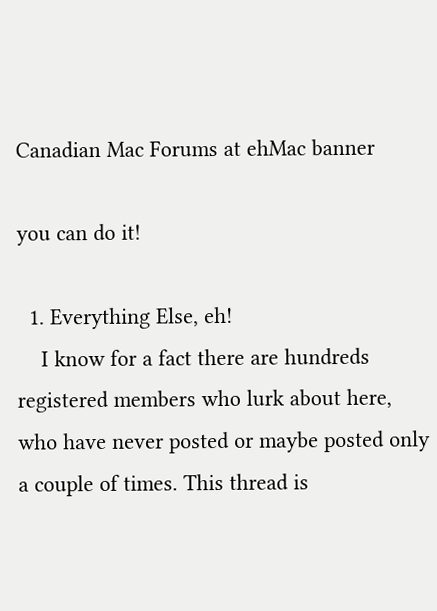Canadian Mac Forums at ehMac banner

you can do it!

  1. Everything Else, eh!
    I know for a fact there are hundreds registered members who lurk about here, who have never posted or maybe posted only a couple of times. This thread is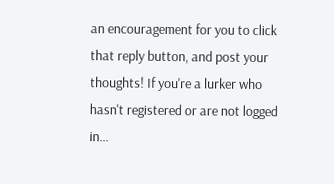an encouragement for you to click that reply button, and post your thoughts! If you're a lurker who hasn't registered or are not logged in...